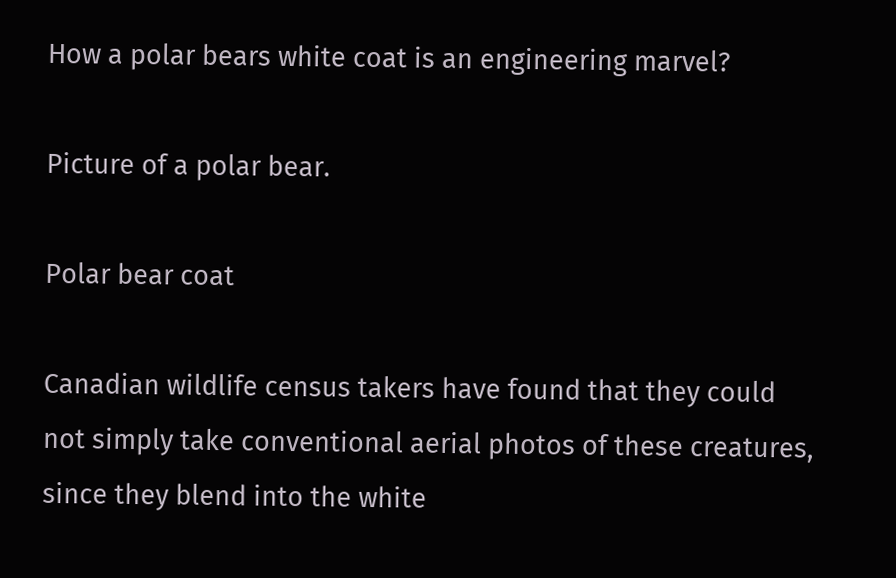How a polar bears white coat is an engineering marvel?

Picture of a polar bear.

Polar bear coat

Canadian wildlife census takers have found that they could not simply take conventional aerial photos of these creatures, since they blend into the white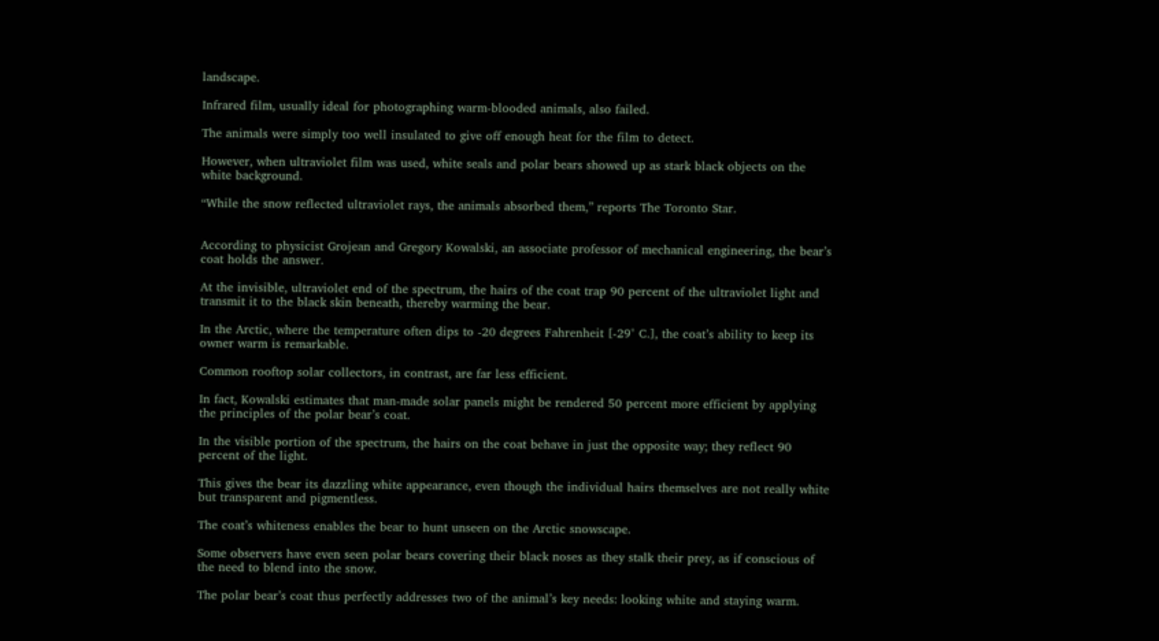landscape.

Infrared film, usually ideal for photographing warm-blooded animals, also failed.

The animals were simply too well insulated to give off enough heat for the film to detect.

However, when ultraviolet film was used, white seals and polar bears showed up as stark black objects on the white background.

“While the snow reflected ultraviolet rays, the animals absorbed them,” reports The Toronto Star.


According to physicist Grojean and Gregory Kowalski, an associate professor of mechanical engineering, the bear’s coat holds the answer.

At the invisible, ultraviolet end of the spectrum, the hairs of the coat trap 90 percent of the ultraviolet light and transmit it to the black skin beneath, thereby warming the bear.

In the Arctic, where the temperature often dips to -20 degrees Fahrenheit [-29° C.], the coat’s ability to keep its owner warm is remarkable.

Common rooftop solar collectors, in contrast, are far less efficient.

In fact, Kowalski estimates that man-made solar panels might be rendered 50 percent more efficient by applying the principles of the polar bear’s coat.

In the visible portion of the spectrum, the hairs on the coat behave in just the opposite way; they reflect 90 percent of the light.

This gives the bear its dazzling white appearance, even though the individual hairs themselves are not really white but transparent and pigmentless.

The coat’s whiteness enables the bear to hunt unseen on the Arctic snowscape.

Some observers have even seen polar bears covering their black noses as they stalk their prey, as if conscious of the need to blend into the snow.

The polar bear’s coat thus perfectly addresses two of the animal’s key needs: looking white and staying warm.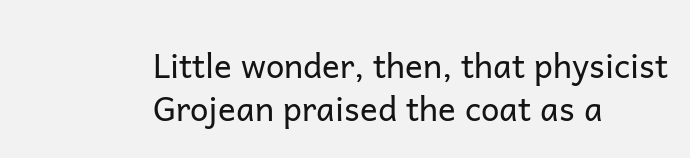Little wonder, then, that physicist Grojean praised the coat as a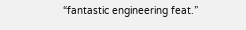“fantastic engineering feat.”